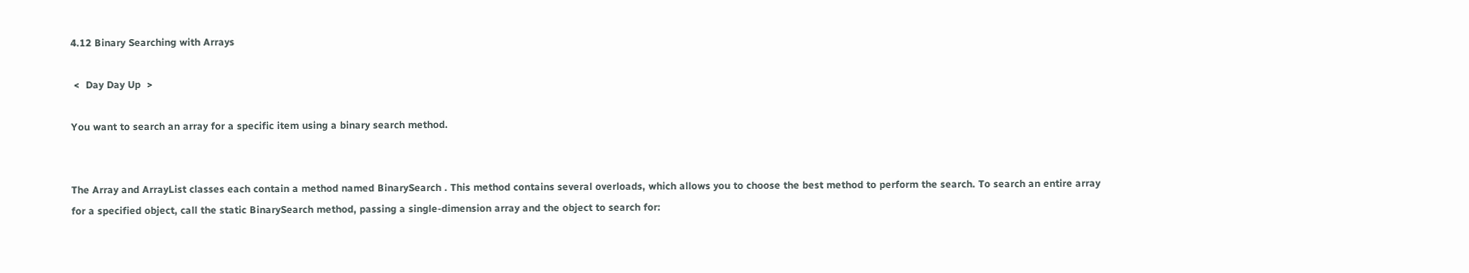4.12 Binary Searching with Arrays

 <  Day Day Up  >

You want to search an array for a specific item using a binary search method.


The Array and ArrayList classes each contain a method named BinarySearch . This method contains several overloads, which allows you to choose the best method to perform the search. To search an entire array for a specified object, call the static BinarySearch method, passing a single-dimension array and the object to search for: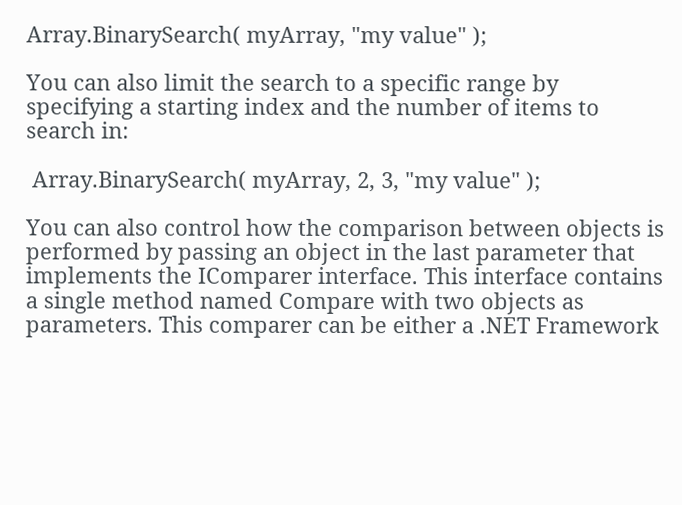Array.BinarySearch( myArray, "my value" );

You can also limit the search to a specific range by specifying a starting index and the number of items to search in:

 Array.BinarySearch( myArray, 2, 3, "my value" );

You can also control how the comparison between objects is performed by passing an object in the last parameter that implements the IComparer interface. This interface contains a single method named Compare with two objects as parameters. This comparer can be either a .NET Framework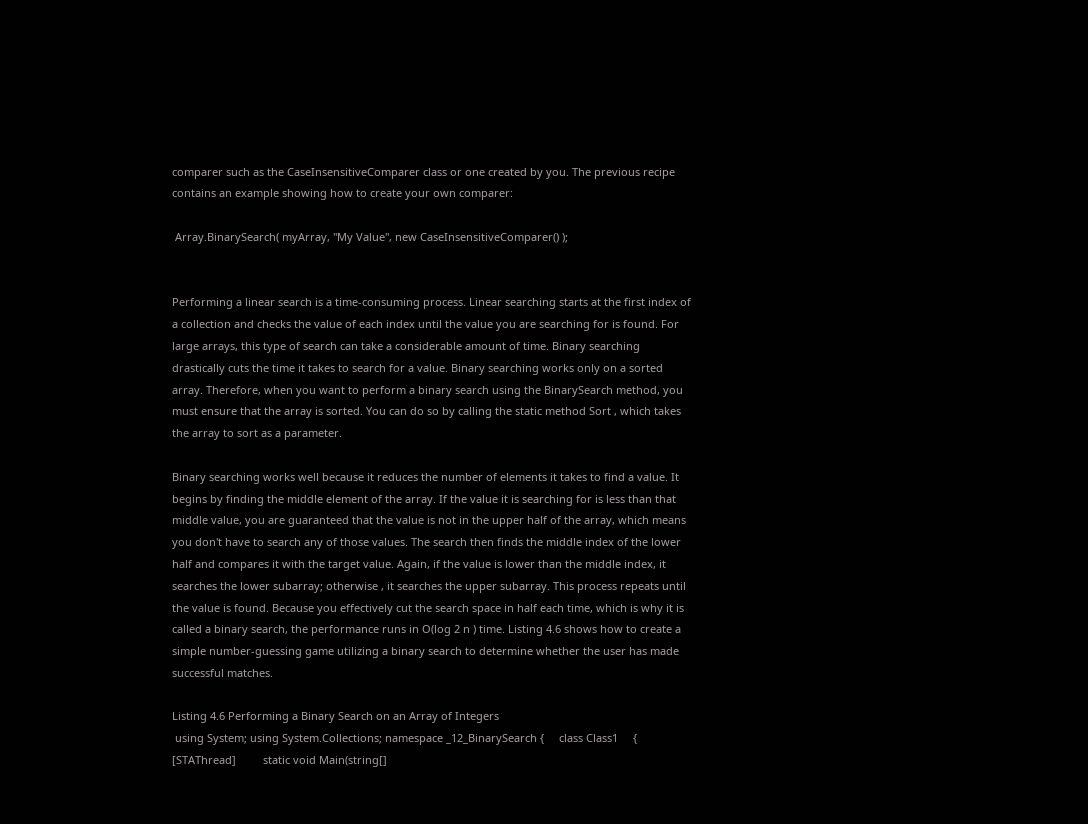comparer such as the CaseInsensitiveComparer class or one created by you. The previous recipe contains an example showing how to create your own comparer:

 Array.BinarySearch( myArray, "My Value", new CaseInsensitiveComparer() );


Performing a linear search is a time-consuming process. Linear searching starts at the first index of a collection and checks the value of each index until the value you are searching for is found. For large arrays, this type of search can take a considerable amount of time. Binary searching drastically cuts the time it takes to search for a value. Binary searching works only on a sorted array. Therefore, when you want to perform a binary search using the BinarySearch method, you must ensure that the array is sorted. You can do so by calling the static method Sort , which takes the array to sort as a parameter.

Binary searching works well because it reduces the number of elements it takes to find a value. It begins by finding the middle element of the array. If the value it is searching for is less than that middle value, you are guaranteed that the value is not in the upper half of the array, which means you don't have to search any of those values. The search then finds the middle index of the lower half and compares it with the target value. Again, if the value is lower than the middle index, it searches the lower subarray; otherwise , it searches the upper subarray. This process repeats until the value is found. Because you effectively cut the search space in half each time, which is why it is called a binary search, the performance runs in O(log 2 n ) time. Listing 4.6 shows how to create a simple number-guessing game utilizing a binary search to determine whether the user has made successful matches.

Listing 4.6 Performing a Binary Search on an Array of Integers
 using System; using System.Collections; namespace _12_BinarySearch {     class Class1     {         [STAThread]         static void Main(string[]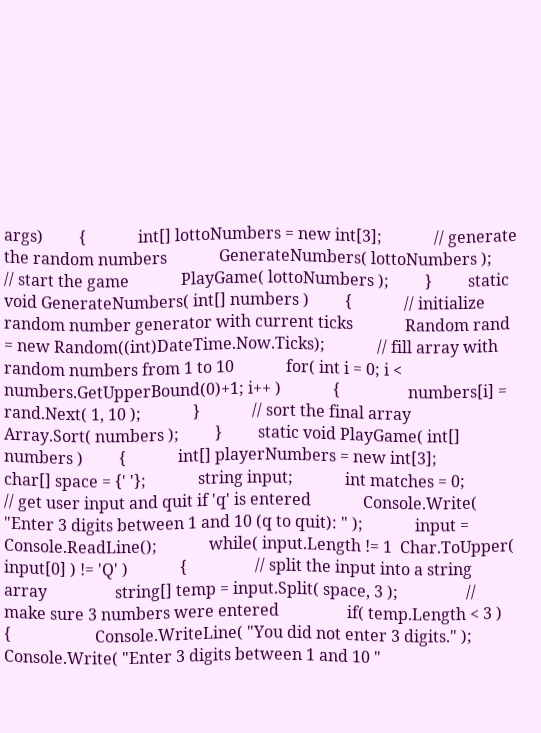args)         {             int[] lottoNumbers = new int[3];             // generate the random numbers             GenerateNumbers( lottoNumbers );             // start the game             PlayGame( lottoNumbers );         }         static void GenerateNumbers( int[] numbers )         {             // initialize random number generator with current ticks             Random rand = new Random((int)DateTime.Now.Ticks);             // fill array with random numbers from 1 to 10             for( int i = 0; i < numbers.GetUpperBound(0)+1; i++ )             {                 numbers[i] = rand.Next( 1, 10 );             }             // sort the final array             Array.Sort( numbers );         }         static void PlayGame( int[] numbers )         {             int[] playerNumbers = new int[3];             char[] space = {' '};             string input;             int matches = 0;             // get user input and quit if 'q' is entered             Console.Write( "Enter 3 digits between 1 and 10 (q to quit): " );             input = Console.ReadLine();             while( input.Length != 1  Char.ToUpper( input[0] ) != 'Q' )             {                 // split the input into a string array                 string[] temp = input.Split( space, 3 );                 // make sure 3 numbers were entered                 if( temp.Length < 3 )                 {                     Console.WriteLine( "You did not enter 3 digits." );                     Console.Write( "Enter 3 digits between 1 and 10 "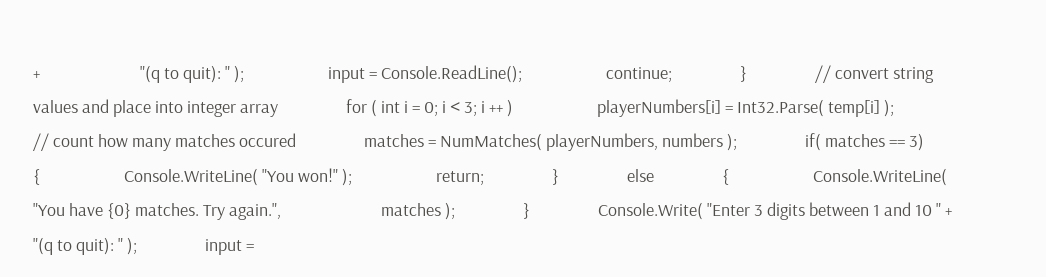+                         "(q to quit): " );                     input = Console.ReadLine();                     continue;                 }                 // convert string values and place into integer array                 for ( int i = 0; i < 3; i ++ )                     playerNumbers[i] = Int32.Parse( temp[i] );                 // count how many matches occured                 matches = NumMatches( playerNumbers, numbers );                 if( matches == 3)                 {                     Console.WriteLine( "You won!" );                     return;                 }                 else                 {                     Console.WriteLine( "You have {0} matches. Try again.",                         matches );                 }                 Console.Write( "Enter 3 digits between 1 and 10 " +                     "(q to quit): " );                 input =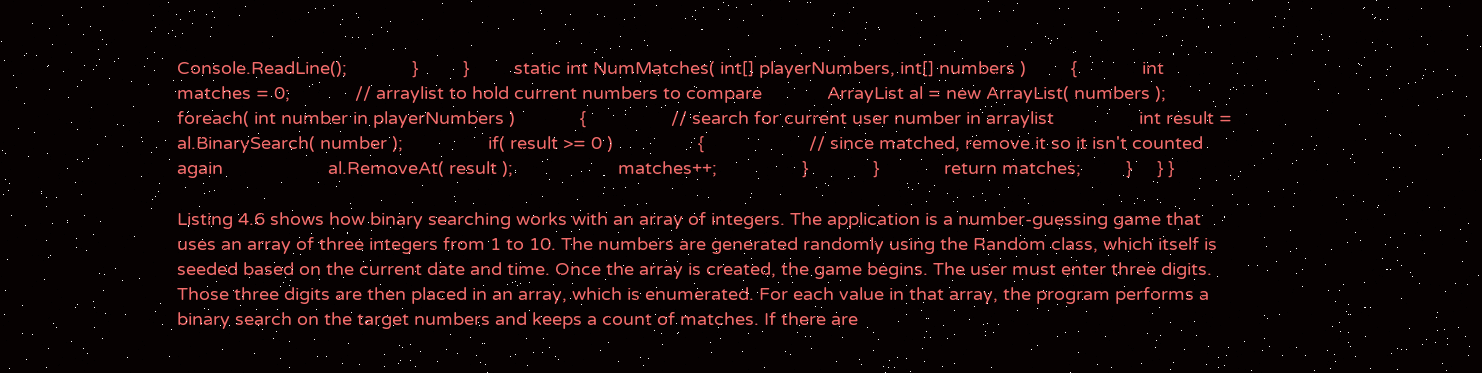Console.ReadLine();             }         }         static int NumMatches( int[] playerNumbers, int[] numbers )         {             int matches = 0;             // arraylist to hold current numbers to compare             ArrayList al = new ArrayList( numbers );             foreach( int number in playerNumbers )             {                 // search for current user number in arraylist                 int result = al.BinarySearch( number );                 if( result >= 0 )                 {                     // since matched, remove it so it isn't counted again                     al.RemoveAt( result );                     matches++;                 }             }             return matches;         }     } }

Listing 4.6 shows how binary searching works with an array of integers. The application is a number-guessing game that uses an array of three integers from 1 to 10. The numbers are generated randomly using the Random class, which itself is seeded based on the current date and time. Once the array is created, the game begins. The user must enter three digits. Those three digits are then placed in an array, which is enumerated. For each value in that array, the program performs a binary search on the target numbers and keeps a count of matches. If there are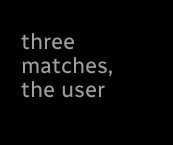three matches, the user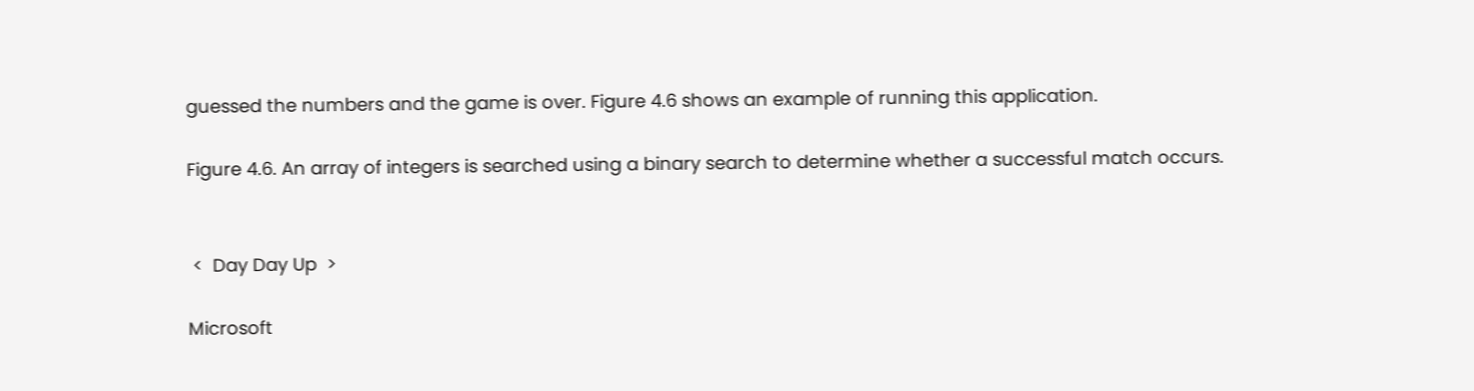guessed the numbers and the game is over. Figure 4.6 shows an example of running this application.

Figure 4.6. An array of integers is searched using a binary search to determine whether a successful match occurs.


 <  Day Day Up  >

Microsoft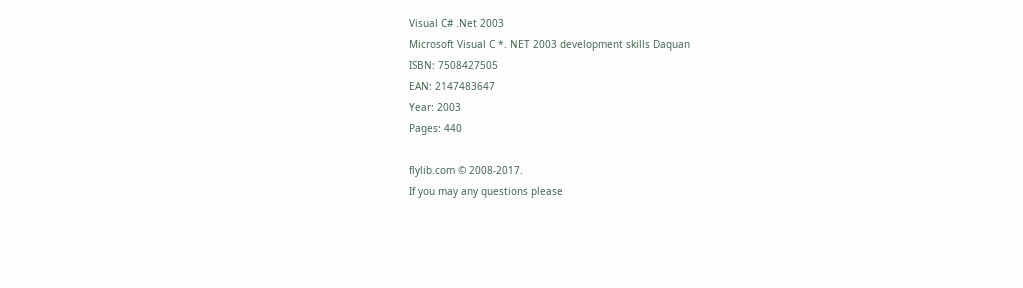Visual C# .Net 2003
Microsoft Visual C *. NET 2003 development skills Daquan
ISBN: 7508427505
EAN: 2147483647
Year: 2003
Pages: 440

flylib.com © 2008-2017.
If you may any questions please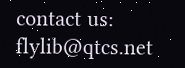contact us: flylib@qtcs.net